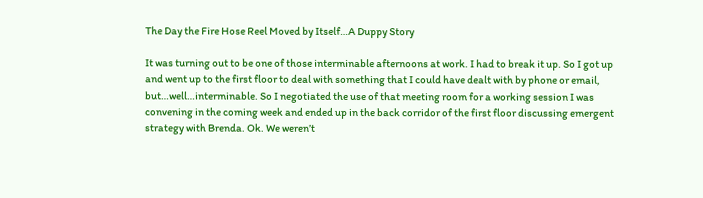The Day the Fire Hose Reel Moved by Itself…A Duppy Story

It was turning out to be one of those interminable afternoons at work. I had to break it up. So I got up and went up to the first floor to deal with something that I could have dealt with by phone or email, but…well…interminable. So I negotiated the use of that meeting room for a working session I was convening in the coming week and ended up in the back corridor of the first floor discussing emergent strategy with Brenda. Ok. We weren’t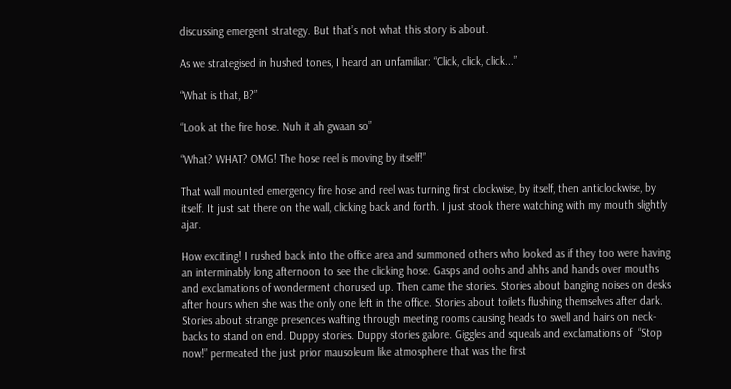discussing emergent strategy. But that’s not what this story is about.

As we strategised in hushed tones, I heard an unfamiliar: “Click, click, click...”

“What is that, B?”

“Look at the fire hose. Nuh it ah gwaan so”

“What? WHAT? OMG! The hose reel is moving by itself!”

That wall mounted emergency fire hose and reel was turning first clockwise, by itself, then anticlockwise, by itself. It just sat there on the wall, clicking back and forth. I just stook there watching with my mouth slightly ajar.

How exciting! I rushed back into the office area and summoned others who looked as if they too were having an interminably long afternoon to see the clicking hose. Gasps and oohs and ahhs and hands over mouths and exclamations of wonderment chorused up. Then came the stories. Stories about banging noises on desks after hours when she was the only one left in the office. Stories about toilets flushing themselves after dark. Stories about strange presences wafting through meeting rooms causing heads to swell and hairs on neck-backs to stand on end. Duppy stories. Duppy stories galore. Giggles and squeals and exclamations of  “Stop now!” permeated the just prior mausoleum like atmosphere that was the first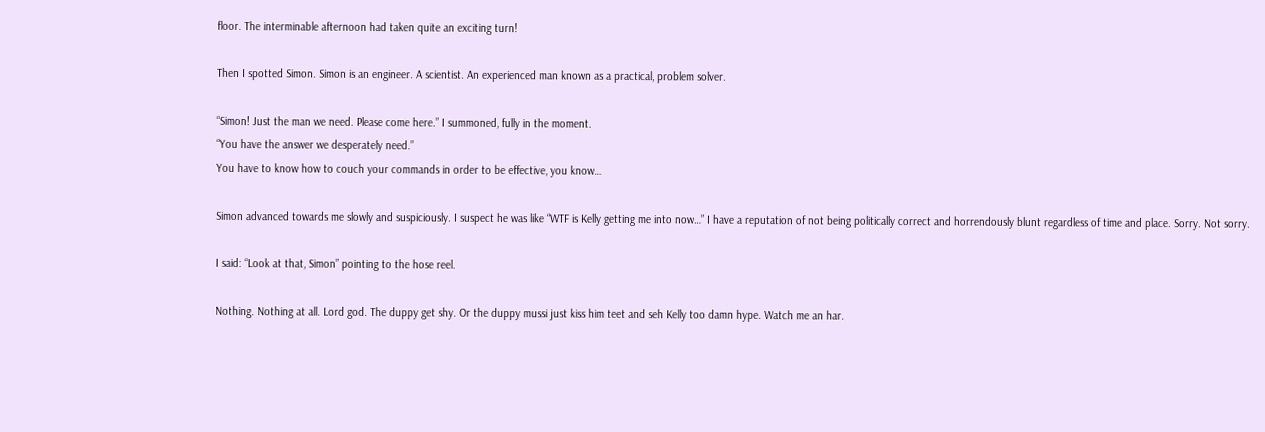floor. The interminable afternoon had taken quite an exciting turn!

Then I spotted Simon. Simon is an engineer. A scientist. An experienced man known as a practical, problem solver.

“Simon! Just the man we need. Please come here.” I summoned, fully in the moment.
“You have the answer we desperately need.”
You have to know how to couch your commands in order to be effective, you know…

Simon advanced towards me slowly and suspiciously. I suspect he was like “WTF is Kelly getting me into now…” I have a reputation of not being politically correct and horrendously blunt regardless of time and place. Sorry. Not sorry.

I said: “Look at that, Simon” pointing to the hose reel.

Nothing. Nothing at all. Lord god. The duppy get shy. Or the duppy mussi just kiss him teet and seh Kelly too damn hype. Watch me an har.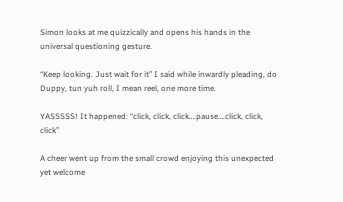Simon looks at me quizzically and opens his hands in the universal questioning gesture.

“Keep looking. Just wait for it” I said while inwardly pleading, do Duppy, tun yuh roll, I mean reel, one more time.

YASSSSS! It happened: “click, click, click….pause….click, click, click”

A cheer went up from the small crowd enjoying this unexpected yet welcome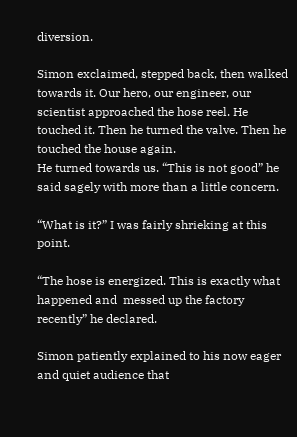diversion.

Simon exclaimed, stepped back, then walked towards it. Our hero, our engineer, our scientist approached the hose reel. He touched it. Then he turned the valve. Then he touched the house again.
He turned towards us. “This is not good” he said sagely with more than a little concern.

“What is it?” I was fairly shrieking at this point.

“The hose is energized. This is exactly what happened and  messed up the factory recently” he declared.

Simon patiently explained to his now eager and quiet audience that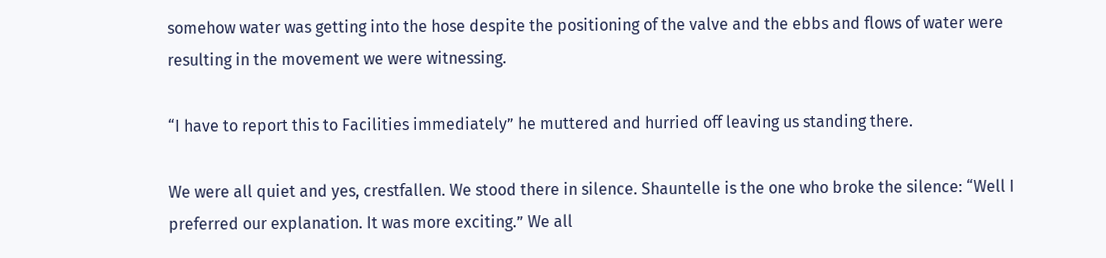somehow water was getting into the hose despite the positioning of the valve and the ebbs and flows of water were resulting in the movement we were witnessing.

“I have to report this to Facilities immediately” he muttered and hurried off leaving us standing there.

We were all quiet and yes, crestfallen. We stood there in silence. Shauntelle is the one who broke the silence: “Well I preferred our explanation. It was more exciting.” We all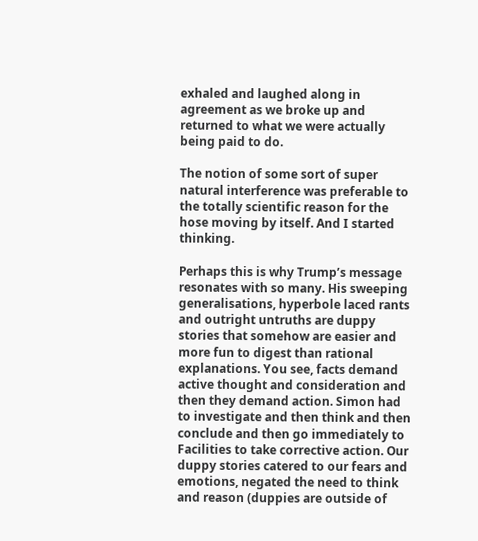exhaled and laughed along in agreement as we broke up and returned to what we were actually being paid to do.

The notion of some sort of super natural interference was preferable to the totally scientific reason for the hose moving by itself. And I started thinking.

Perhaps this is why Trump’s message resonates with so many. His sweeping generalisations, hyperbole laced rants and outright untruths are duppy stories that somehow are easier and more fun to digest than rational explanations. You see, facts demand active thought and consideration and then they demand action. Simon had to investigate and then think and then conclude and then go immediately to Facilities to take corrective action. Our duppy stories catered to our fears and emotions, negated the need to think and reason (duppies are outside of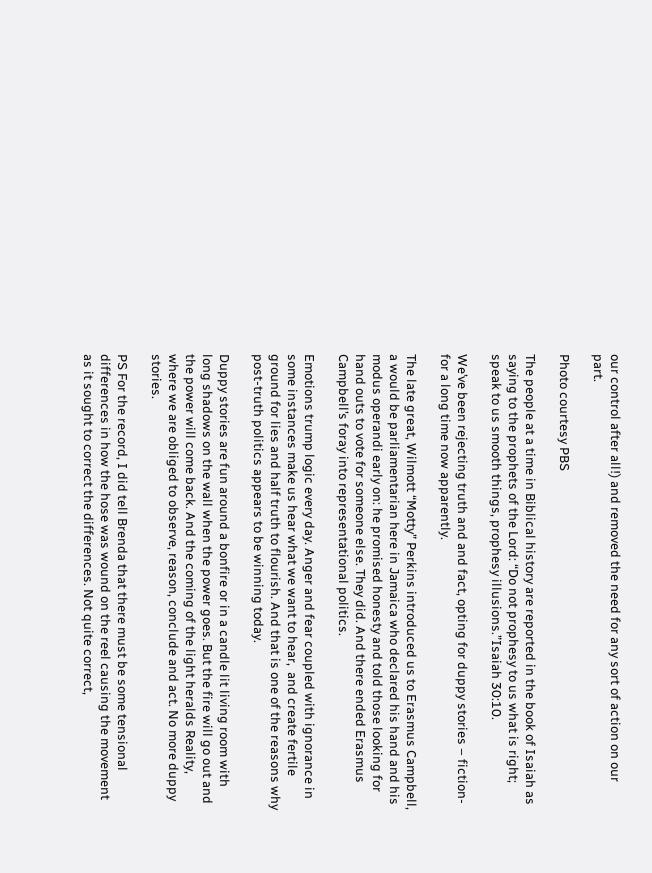our control after all!) and removed the need for any sort of action on our part.

Photo courtesy PBS

The people at a time in Biblical history are reported in the book of Isaiah as saying to the prophets of the Lord: “Do not prophesy to us what is right; speak to us smooth things, prophesy illusions.”Isaiah 30:10.

We’ve been rejecting truth and and fact, opting for duppy stories – fiction- for a long time now apparently.

The late great, Wilmott “Motty” Perkins introduced us to Erasmus Campbell, a would be parliamentarian here in Jamaica who declared his hand and his modus operandi early on: he promised honesty and told those looking for hand outs to vote for someone else. They did. And there ended Erasmus Campbell’s foray into representational politics.

Emotions trump logic every day. Anger and fear coupled with ignorance in some instances make us hear what we want to hear,  and create fertile ground for lies and half truth to flourish. And that is one of the reasons why post-truth politics appears to be winning today.

Duppy stories are fun around a bonfire or in a candle lit living room with long shadows on the wall when the power goes. But the fire will go out and the power will come back. And the coming of the light heralds Reality, where we are obliged to observe, reason, conclude and act. No more duppy stories.

PS For the record, I did tell Brenda that there must be some tensional differences in how the hose was wound on the reel causing the movement as it sought to correct the differences. Not quite correct,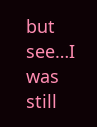but see…I was still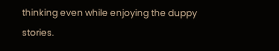thinking even while enjoying the duppy stories.